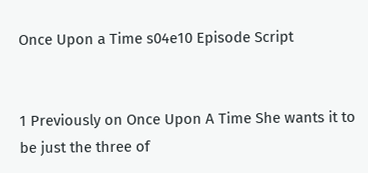Once Upon a Time s04e10 Episode Script


1 Previously on Once Upon A Time She wants it to be just the three of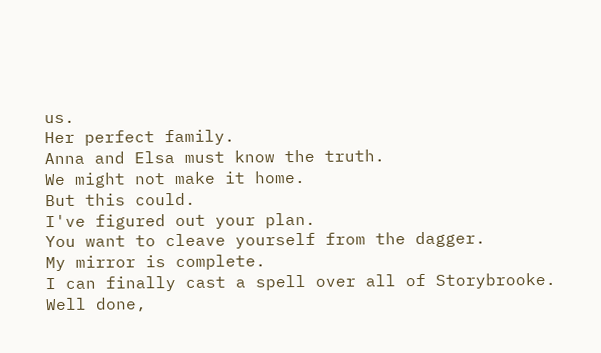us.
Her perfect family.
Anna and Elsa must know the truth.
We might not make it home.
But this could.
I've figured out your plan.
You want to cleave yourself from the dagger.
My mirror is complete.
I can finally cast a spell over all of Storybrooke.
Well done,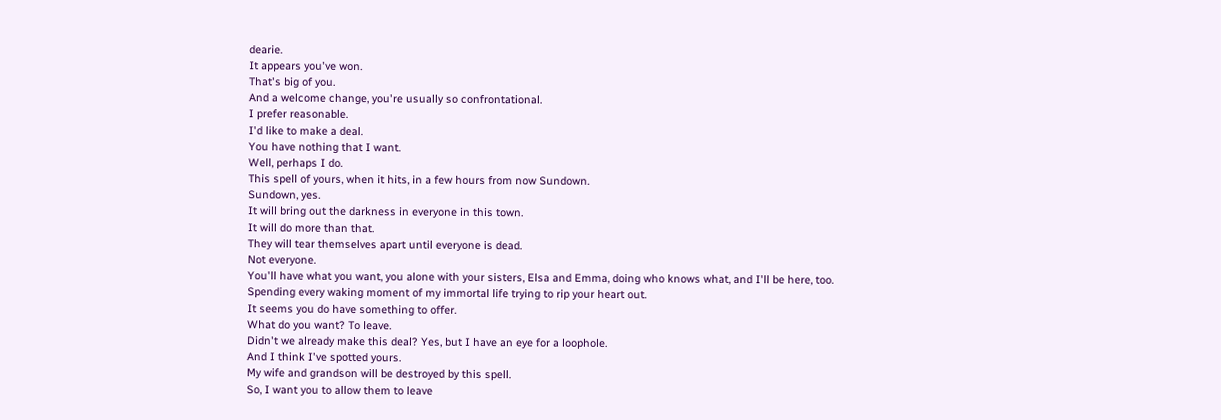dearie.
It appears you've won.
That's big of you.
And a welcome change, you're usually so confrontational.
I prefer reasonable.
I'd like to make a deal.
You have nothing that I want.
Well, perhaps I do.
This spell of yours, when it hits, in a few hours from now Sundown.
Sundown, yes.
It will bring out the darkness in everyone in this town.
It will do more than that.
They will tear themselves apart until everyone is dead.
Not everyone.
You'll have what you want, you alone with your sisters, Elsa and Emma, doing who knows what, and I'll be here, too.
Spending every waking moment of my immortal life trying to rip your heart out.
It seems you do have something to offer.
What do you want? To leave.
Didn't we already make this deal? Yes, but I have an eye for a loophole.
And I think I've spotted yours.
My wife and grandson will be destroyed by this spell.
So, I want you to allow them to leave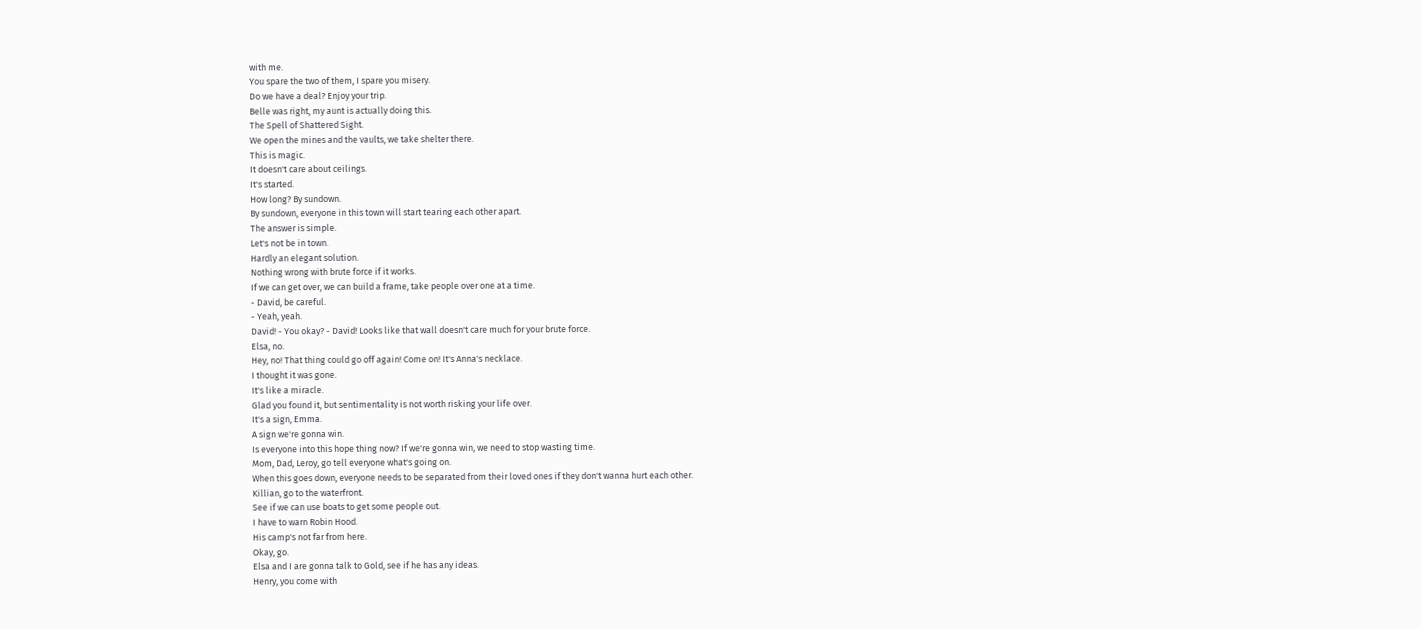with me.
You spare the two of them, I spare you misery.
Do we have a deal? Enjoy your trip.
Belle was right, my aunt is actually doing this.
The Spell of Shattered Sight.
We open the mines and the vaults, we take shelter there.
This is magic.
It doesn't care about ceilings.
It's started.
How long? By sundown.
By sundown, everyone in this town will start tearing each other apart.
The answer is simple.
Let's not be in town.
Hardly an elegant solution.
Nothing wrong with brute force if it works.
If we can get over, we can build a frame, take people over one at a time.
- David, be careful.
- Yeah, yeah.
David! - You okay? - David! Looks like that wall doesn't care much for your brute force.
Elsa, no.
Hey, no! That thing could go off again! Come on! It's Anna's necklace.
I thought it was gone.
It's like a miracle.
Glad you found it, but sentimentality is not worth risking your life over.
It's a sign, Emma.
A sign we're gonna win.
Is everyone into this hope thing now? If we're gonna win, we need to stop wasting time.
Mom, Dad, Leroy, go tell everyone what's going on.
When this goes down, everyone needs to be separated from their loved ones if they don't wanna hurt each other.
Killian, go to the waterfront.
See if we can use boats to get some people out.
I have to warn Robin Hood.
His camp's not far from here.
Okay, go.
Elsa and I are gonna talk to Gold, see if he has any ideas.
Henry, you come with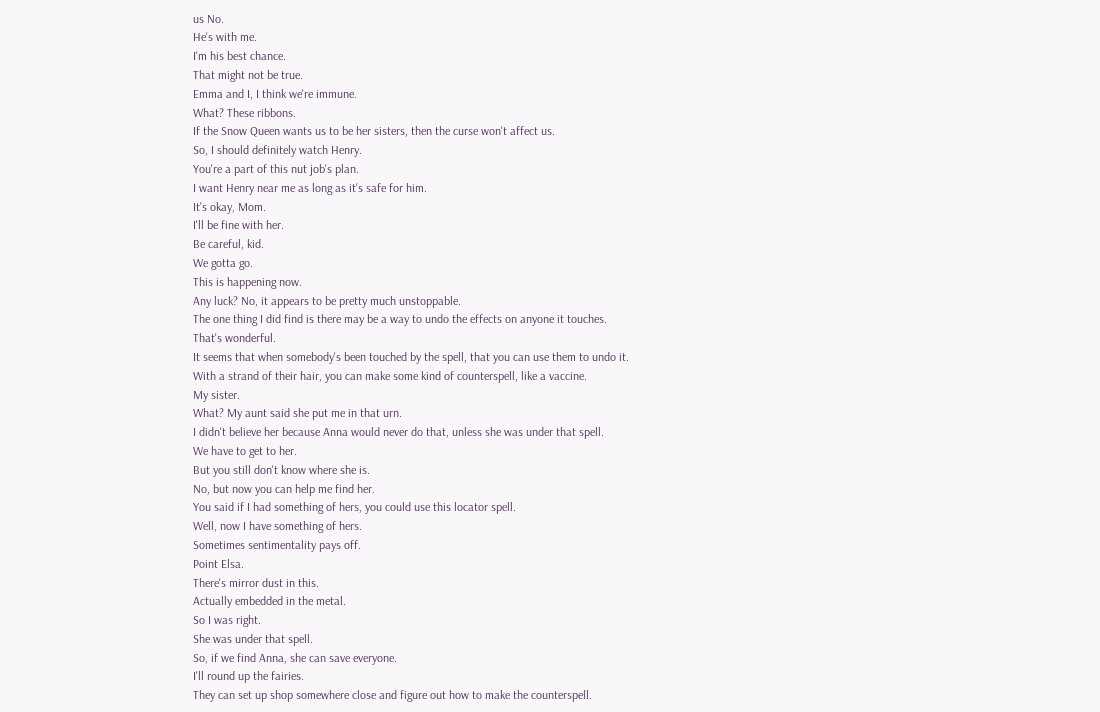us No.
He's with me.
I'm his best chance.
That might not be true.
Emma and I, I think we're immune.
What? These ribbons.
If the Snow Queen wants us to be her sisters, then the curse won't affect us.
So, I should definitely watch Henry.
You're a part of this nut job's plan.
I want Henry near me as long as it's safe for him.
It's okay, Mom.
I'll be fine with her.
Be careful, kid.
We gotta go.
This is happening now.
Any luck? No, it appears to be pretty much unstoppable.
The one thing I did find is there may be a way to undo the effects on anyone it touches.
That's wonderful.
It seems that when somebody's been touched by the spell, that you can use them to undo it.
With a strand of their hair, you can make some kind of counterspell, like a vaccine.
My sister.
What? My aunt said she put me in that urn.
I didn't believe her because Anna would never do that, unless she was under that spell.
We have to get to her.
But you still don't know where she is.
No, but now you can help me find her.
You said if I had something of hers, you could use this locator spell.
Well, now I have something of hers.
Sometimes sentimentality pays off.
Point Elsa.
There's mirror dust in this.
Actually embedded in the metal.
So I was right.
She was under that spell.
So, if we find Anna, she can save everyone.
I'll round up the fairies.
They can set up shop somewhere close and figure out how to make the counterspell.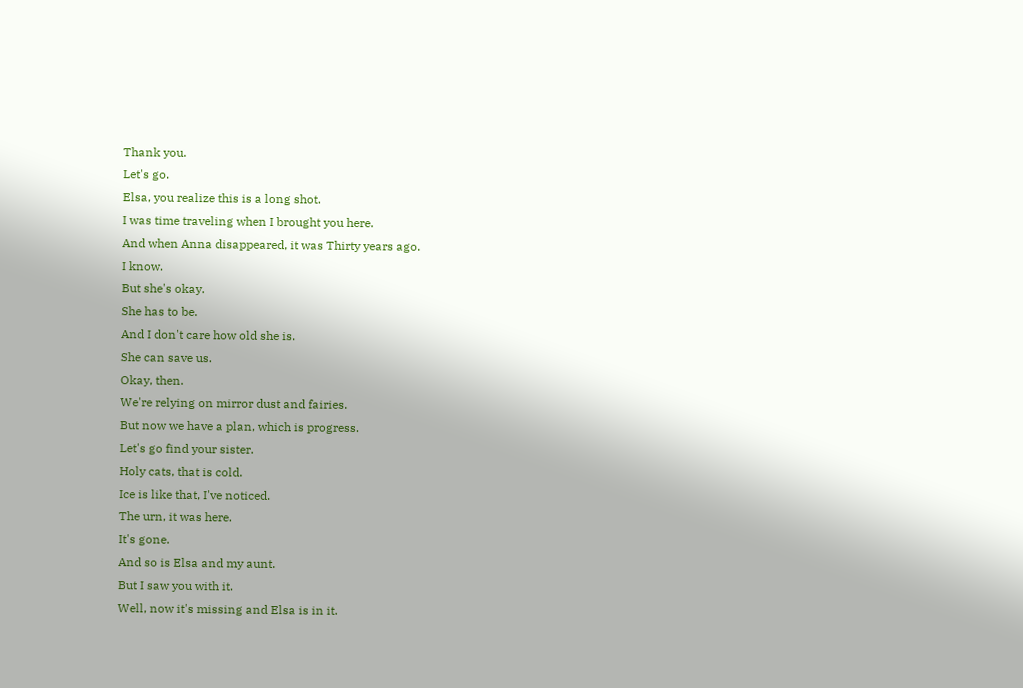Thank you.
Let's go.
Elsa, you realize this is a long shot.
I was time traveling when I brought you here.
And when Anna disappeared, it was Thirty years ago.
I know.
But she's okay.
She has to be.
And I don't care how old she is.
She can save us.
Okay, then.
We're relying on mirror dust and fairies.
But now we have a plan, which is progress.
Let's go find your sister.
Holy cats, that is cold.
Ice is like that, I've noticed.
The urn, it was here.
It's gone.
And so is Elsa and my aunt.
But I saw you with it.
Well, now it's missing and Elsa is in it.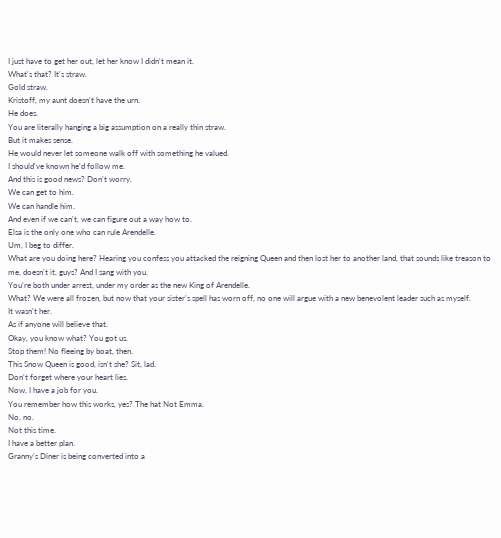I just have to get her out, let her know I didn't mean it.
What's that? It's straw.
Gold straw.
Kristoff, my aunt doesn't have the urn.
He does.
You are literally hanging a big assumption on a really thin straw.
But it makes sense.
He would never let someone walk off with something he valued.
I should've known he'd follow me.
And this is good news? Don't worry.
We can get to him.
We can handle him.
And even if we can't, we can figure out a way how to.
Elsa is the only one who can rule Arendelle.
Um, I beg to differ.
What are you doing here? Hearing you confess you attacked the reigning Queen and then lost her to another land, that sounds like treason to me, doesn't it, guys? And I sang with you.
You're both under arrest, under my order as the new King of Arendelle.
What? We were all frozen, but now that your sister's spell has worn off, no one will argue with a new benevolent leader such as myself.
It wasn't her.
As if anyone will believe that.
Okay, you know what? You got us.
Stop them! No fleeing by boat, then.
This Snow Queen is good, isn't she? Sit, lad.
Don't forget where your heart lies.
Now, I have a job for you.
You remember how this works, yes? The hat Not Emma.
No, no.
Not this time.
I have a better plan.
Granny's Diner is being converted into a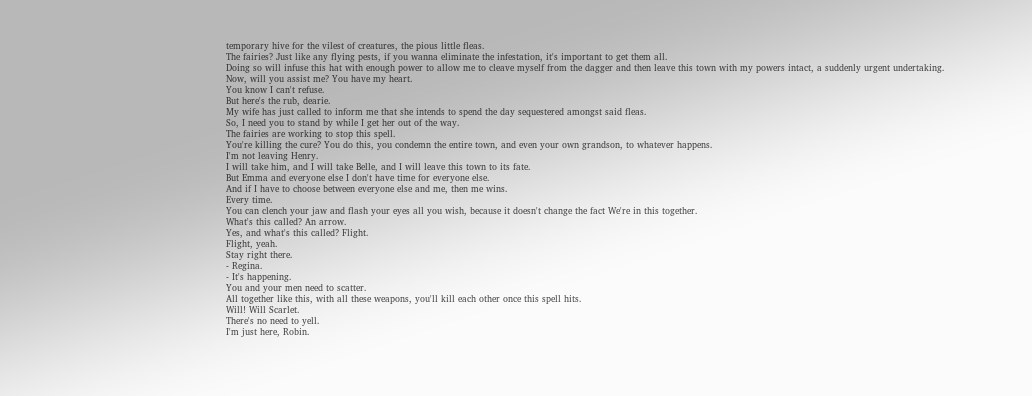temporary hive for the vilest of creatures, the pious little fleas.
The fairies? Just like any flying pests, if you wanna eliminate the infestation, it's important to get them all.
Doing so will infuse this hat with enough power to allow me to cleave myself from the dagger and then leave this town with my powers intact, a suddenly urgent undertaking.
Now, will you assist me? You have my heart.
You know I can't refuse.
But here's the rub, dearie.
My wife has just called to inform me that she intends to spend the day sequestered amongst said fleas.
So, I need you to stand by while I get her out of the way.
The fairies are working to stop this spell.
You're killing the cure? You do this, you condemn the entire town, and even your own grandson, to whatever happens.
I'm not leaving Henry.
I will take him, and I will take Belle, and I will leave this town to its fate.
But Emma and everyone else I don't have time for everyone else.
And if I have to choose between everyone else and me, then me wins.
Every time.
You can clench your jaw and flash your eyes all you wish, because it doesn't change the fact We're in this together.
What's this called? An arrow.
Yes, and what's this called? Flight.
Flight, yeah.
Stay right there.
- Regina.
- It's happening.
You and your men need to scatter.
All together like this, with all these weapons, you'll kill each other once this spell hits.
Will! Will Scarlet.
There's no need to yell.
I'm just here, Robin.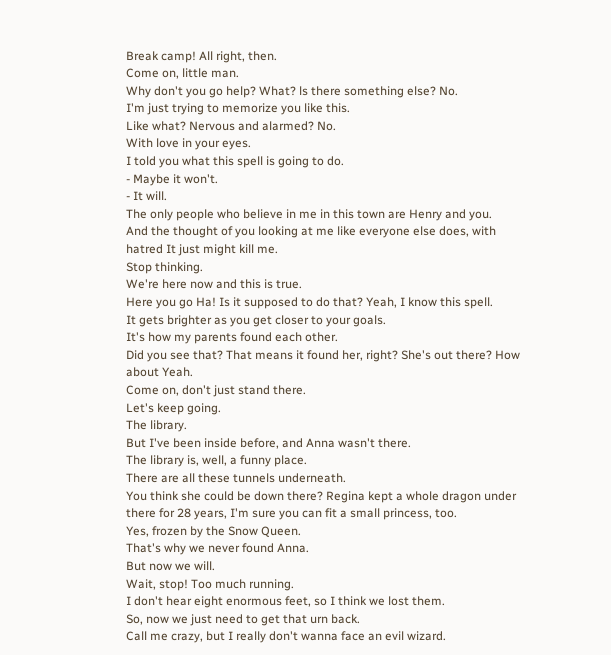Break camp! All right, then.
Come on, little man.
Why don't you go help? What? ls there something else? No.
I'm just trying to memorize you like this.
Like what? Nervous and alarmed? No.
With love in your eyes.
I told you what this spell is going to do.
- Maybe it won't.
- It will.
The only people who believe in me in this town are Henry and you.
And the thought of you looking at me like everyone else does, with hatred It just might kill me.
Stop thinking.
We're here now and this is true.
Here you go Ha! Is it supposed to do that? Yeah, I know this spell.
It gets brighter as you get closer to your goals.
It's how my parents found each other.
Did you see that? That means it found her, right? She's out there? How about Yeah.
Come on, don't just stand there.
Let's keep going.
The library.
But I've been inside before, and Anna wasn't there.
The library is, well, a funny place.
There are all these tunnels underneath.
You think she could be down there? Regina kept a whole dragon under there for 28 years, I'm sure you can fit a small princess, too.
Yes, frozen by the Snow Queen.
That's why we never found Anna.
But now we will.
Wait, stop! Too much running.
I don't hear eight enormous feet, so I think we lost them.
So, now we just need to get that urn back.
Call me crazy, but I really don't wanna face an evil wizard.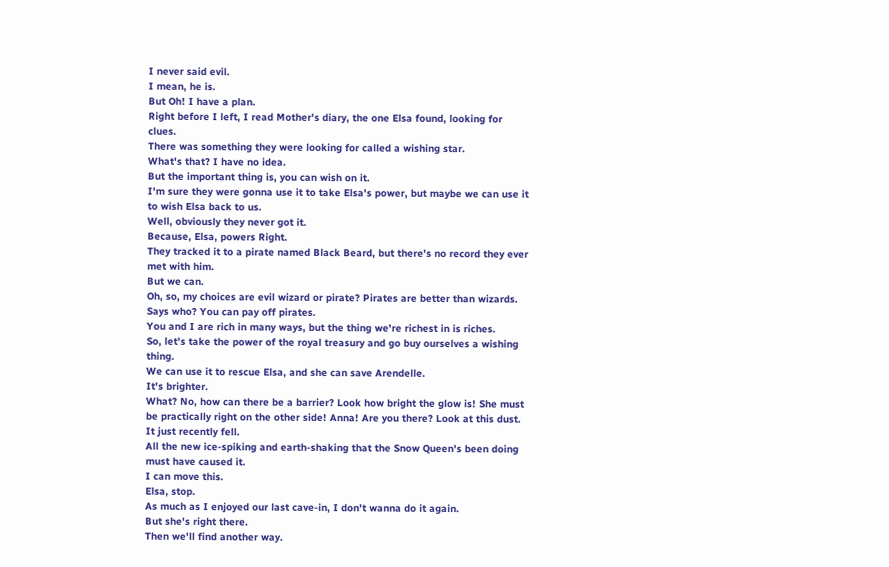I never said evil.
I mean, he is.
But Oh! I have a plan.
Right before I left, I read Mother's diary, the one Elsa found, looking for clues.
There was something they were looking for called a wishing star.
What's that? I have no idea.
But the important thing is, you can wish on it.
I'm sure they were gonna use it to take Elsa's power, but maybe we can use it to wish Elsa back to us.
Well, obviously they never got it.
Because, Elsa, powers Right.
They tracked it to a pirate named Black Beard, but there's no record they ever met with him.
But we can.
Oh, so, my choices are evil wizard or pirate? Pirates are better than wizards.
Says who? You can pay off pirates.
You and I are rich in many ways, but the thing we're richest in is riches.
So, let's take the power of the royal treasury and go buy ourselves a wishing thing.
We can use it to rescue Elsa, and she can save Arendelle.
It's brighter.
What? No, how can there be a barrier? Look how bright the glow is! She must be practically right on the other side! Anna! Are you there? Look at this dust.
It just recently fell.
All the new ice-spiking and earth-shaking that the Snow Queen's been doing must have caused it.
I can move this.
Elsa, stop.
As much as I enjoyed our last cave-in, I don't wanna do it again.
But she's right there.
Then we'll find another way.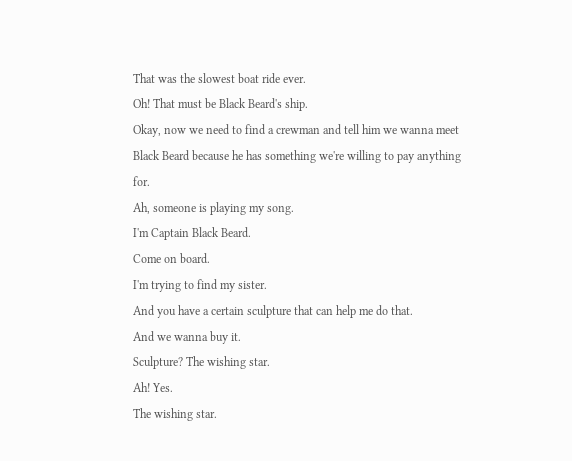That was the slowest boat ride ever.
Oh! That must be Black Beard's ship.
Okay, now we need to find a crewman and tell him we wanna meet Black Beard because he has something we're willing to pay anything for.
Ah, someone is playing my song.
I'm Captain Black Beard.
Come on board.
I'm trying to find my sister.
And you have a certain sculpture that can help me do that.
And we wanna buy it.
Sculpture? The wishing star.
Ah! Yes.
The wishing star.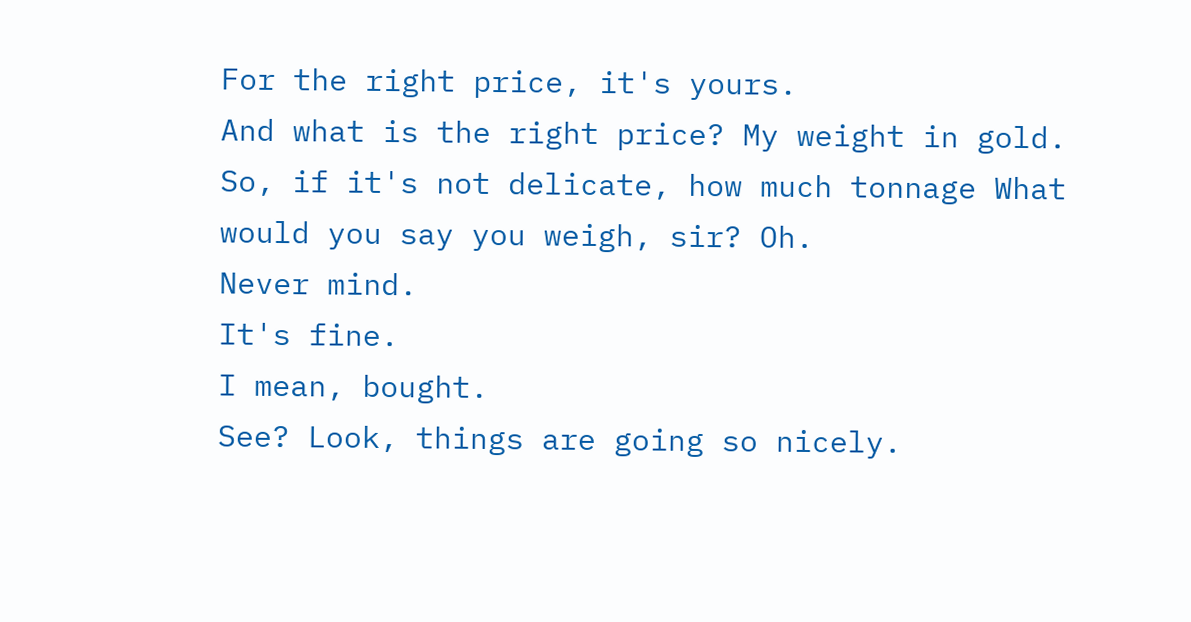For the right price, it's yours.
And what is the right price? My weight in gold.
So, if it's not delicate, how much tonnage What would you say you weigh, sir? Oh.
Never mind.
It's fine.
I mean, bought.
See? Look, things are going so nicely.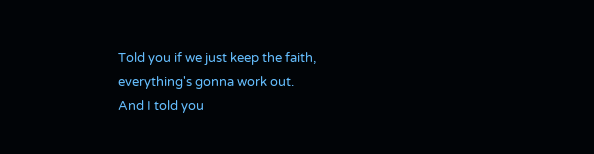Told you if we just keep the faith, everything's gonna work out.
And I told you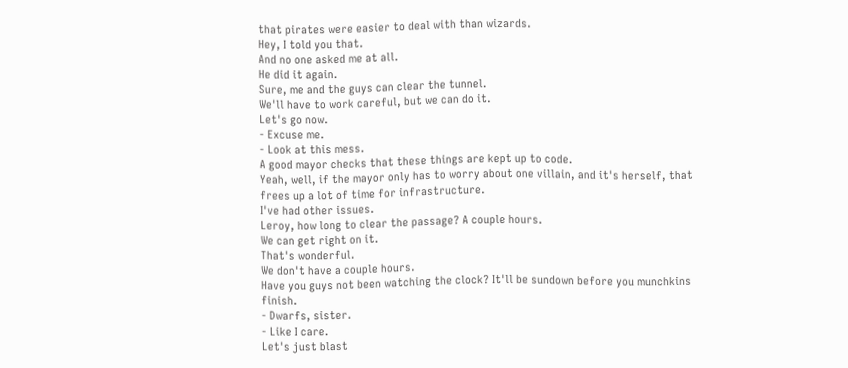that pirates were easier to deal with than wizards.
Hey, I told you that.
And no one asked me at all.
He did it again.
Sure, me and the guys can clear the tunnel.
We'll have to work careful, but we can do it.
Let's go now.
- Excuse me.
- Look at this mess.
A good mayor checks that these things are kept up to code.
Yeah, well, if the mayor only has to worry about one villain, and it's herself, that frees up a lot of time for infrastructure.
I've had other issues.
Leroy, how long to clear the passage? A couple hours.
We can get right on it.
That's wonderful.
We don't have a couple hours.
Have you guys not been watching the clock? It'll be sundown before you munchkins finish.
- Dwarfs, sister.
- Like I care.
Let's just blast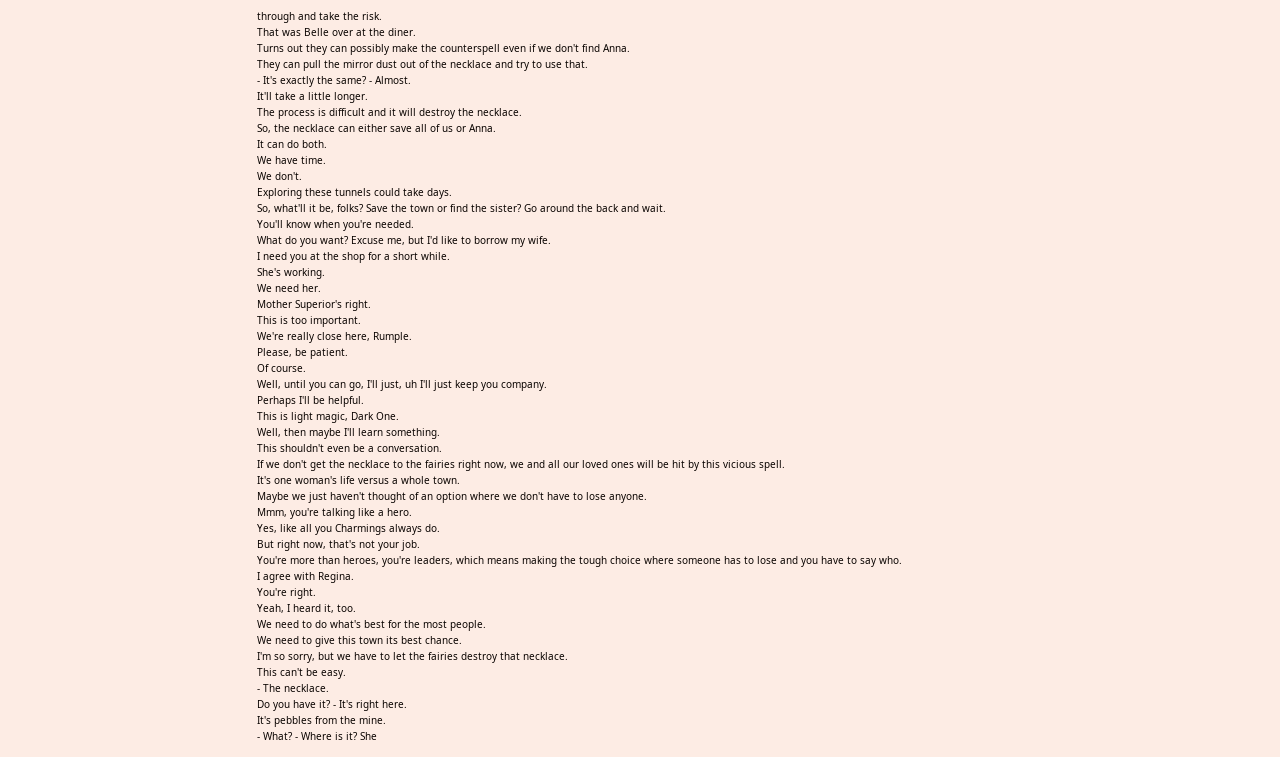through and take the risk.
That was Belle over at the diner.
Turns out they can possibly make the counterspell even if we don't find Anna.
They can pull the mirror dust out of the necklace and try to use that.
- It's exactly the same? - Almost.
It'll take a little longer.
The process is difficult and it will destroy the necklace.
So, the necklace can either save all of us or Anna.
It can do both.
We have time.
We don't.
Exploring these tunnels could take days.
So, what'll it be, folks? Save the town or find the sister? Go around the back and wait.
You'll know when you're needed.
What do you want? Excuse me, but I'd like to borrow my wife.
I need you at the shop for a short while.
She's working.
We need her.
Mother Superior's right.
This is too important.
We're really close here, Rumple.
Please, be patient.
Of course.
Well, until you can go, I'll just, uh I'll just keep you company.
Perhaps I'll be helpful.
This is light magic, Dark One.
Well, then maybe I'll learn something.
This shouldn't even be a conversation.
If we don't get the necklace to the fairies right now, we and all our loved ones will be hit by this vicious spell.
It's one woman's life versus a whole town.
Maybe we just haven't thought of an option where we don't have to lose anyone.
Mmm, you're talking like a hero.
Yes, like all you Charmings always do.
But right now, that's not your job.
You're more than heroes, you're leaders, which means making the tough choice where someone has to lose and you have to say who.
I agree with Regina.
You're right.
Yeah, I heard it, too.
We need to do what's best for the most people.
We need to give this town its best chance.
I'm so sorry, but we have to let the fairies destroy that necklace.
This can't be easy.
- The necklace.
Do you have it? - It's right here.
It's pebbles from the mine.
- What? - Where is it? She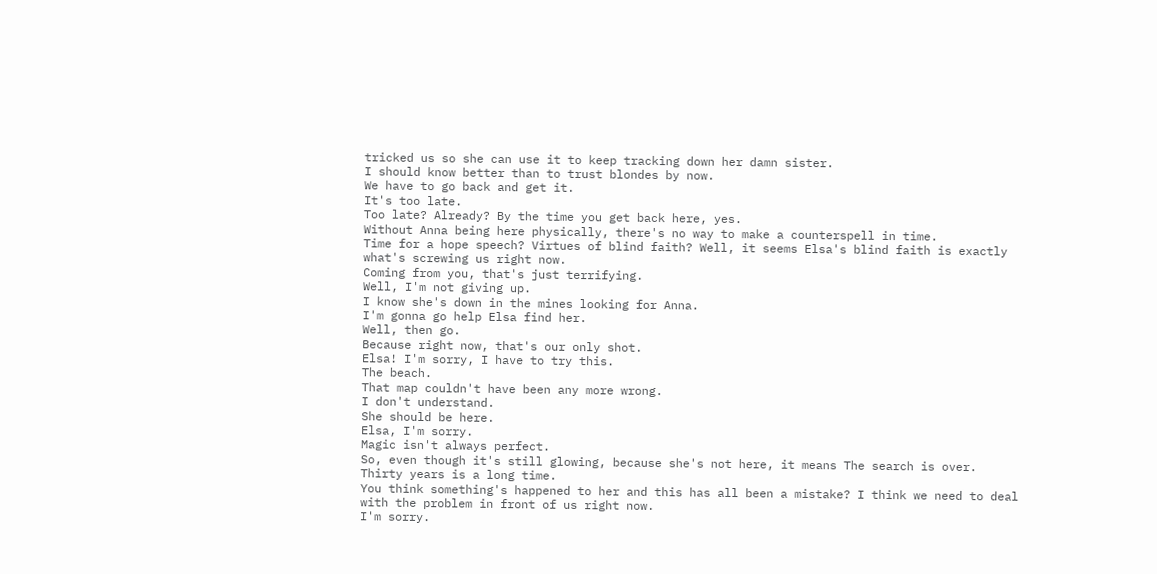tricked us so she can use it to keep tracking down her damn sister.
I should know better than to trust blondes by now.
We have to go back and get it.
It's too late.
Too late? Already? By the time you get back here, yes.
Without Anna being here physically, there's no way to make a counterspell in time.
Time for a hope speech? Virtues of blind faith? Well, it seems Elsa's blind faith is exactly what's screwing us right now.
Coming from you, that's just terrifying.
Well, I'm not giving up.
I know she's down in the mines looking for Anna.
I'm gonna go help Elsa find her.
Well, then go.
Because right now, that's our only shot.
Elsa! I'm sorry, I have to try this.
The beach.
That map couldn't have been any more wrong.
I don't understand.
She should be here.
Elsa, I'm sorry.
Magic isn't always perfect.
So, even though it's still glowing, because she's not here, it means The search is over.
Thirty years is a long time.
You think something's happened to her and this has all been a mistake? I think we need to deal with the problem in front of us right now.
I'm sorry.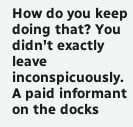How do you keep doing that? You didn't exactly leave inconspicuously.
A paid informant on the docks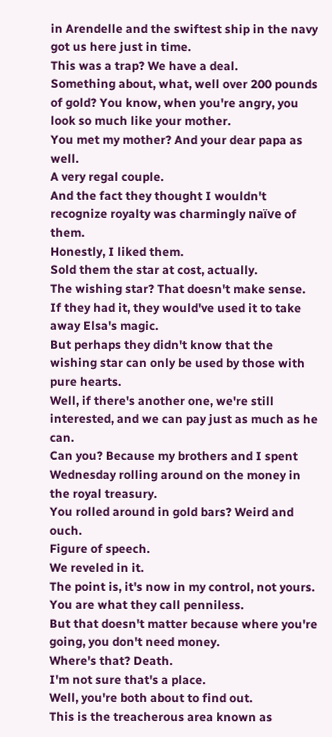in Arendelle and the swiftest ship in the navy got us here just in time.
This was a trap? We have a deal.
Something about, what, well over 200 pounds of gold? You know, when you're angry, you look so much like your mother.
You met my mother? And your dear papa as well.
A very regal couple.
And the fact they thought I wouldn't recognize royalty was charmingly naïve of them.
Honestly, I liked them.
Sold them the star at cost, actually.
The wishing star? That doesn't make sense.
If they had it, they would've used it to take away Elsa's magic.
But perhaps they didn't know that the wishing star can only be used by those with pure hearts.
Well, if there's another one, we're still interested, and we can pay just as much as he can.
Can you? Because my brothers and I spent Wednesday rolling around on the money in the royal treasury.
You rolled around in gold bars? Weird and ouch.
Figure of speech.
We reveled in it.
The point is, it's now in my control, not yours.
You are what they call penniless.
But that doesn't matter because where you're going, you don't need money.
Where's that? Death.
I'm not sure that's a place.
Well, you're both about to find out.
This is the treacherous area known as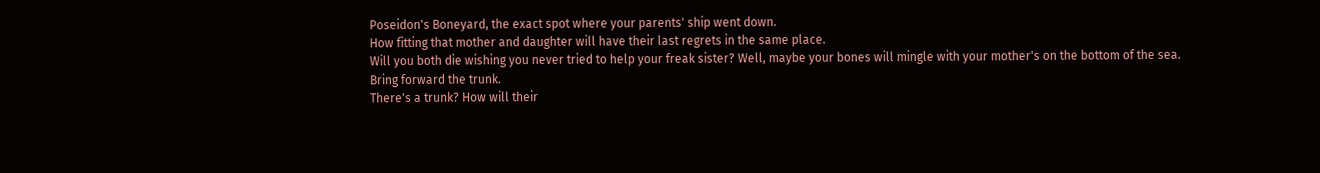Poseidon's Boneyard, the exact spot where your parents' ship went down.
How fitting that mother and daughter will have their last regrets in the same place.
Will you both die wishing you never tried to help your freak sister? Well, maybe your bones will mingle with your mother's on the bottom of the sea.
Bring forward the trunk.
There's a trunk? How will their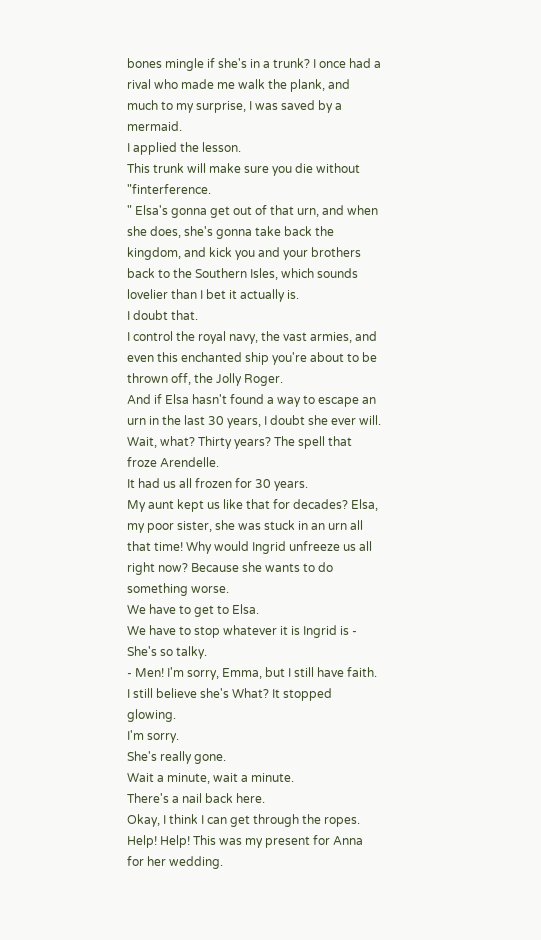bones mingle if she's in a trunk? I once had a rival who made me walk the plank, and much to my surprise, I was saved by a mermaid.
I applied the lesson.
This trunk will make sure you die without "finterference.
" Elsa's gonna get out of that urn, and when she does, she's gonna take back the kingdom, and kick you and your brothers back to the Southern Isles, which sounds lovelier than I bet it actually is.
I doubt that.
I control the royal navy, the vast armies, and even this enchanted ship you're about to be thrown off, the Jolly Roger.
And if Elsa hasn't found a way to escape an urn in the last 30 years, I doubt she ever will.
Wait, what? Thirty years? The spell that froze Arendelle.
It had us all frozen for 30 years.
My aunt kept us like that for decades? Elsa, my poor sister, she was stuck in an urn all that time! Why would Ingrid unfreeze us all right now? Because she wants to do something worse.
We have to get to Elsa.
We have to stop whatever it is Ingrid is - She's so talky.
- Men! I'm sorry, Emma, but I still have faith.
I still believe she's What? It stopped glowing.
I'm sorry.
She's really gone.
Wait a minute, wait a minute.
There's a nail back here.
Okay, I think I can get through the ropes.
Help! Help! This was my present for Anna for her wedding.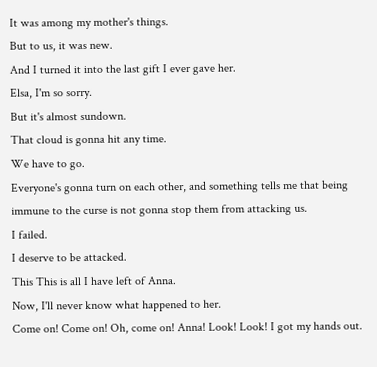It was among my mother's things.
But to us, it was new.
And I turned it into the last gift I ever gave her.
Elsa, I'm so sorry.
But it's almost sundown.
That cloud is gonna hit any time.
We have to go.
Everyone's gonna turn on each other, and something tells me that being immune to the curse is not gonna stop them from attacking us.
I failed.
I deserve to be attacked.
This This is all I have left of Anna.
Now, I'll never know what happened to her.
Come on! Come on! Oh, come on! Anna! Look! Look! I got my hands out.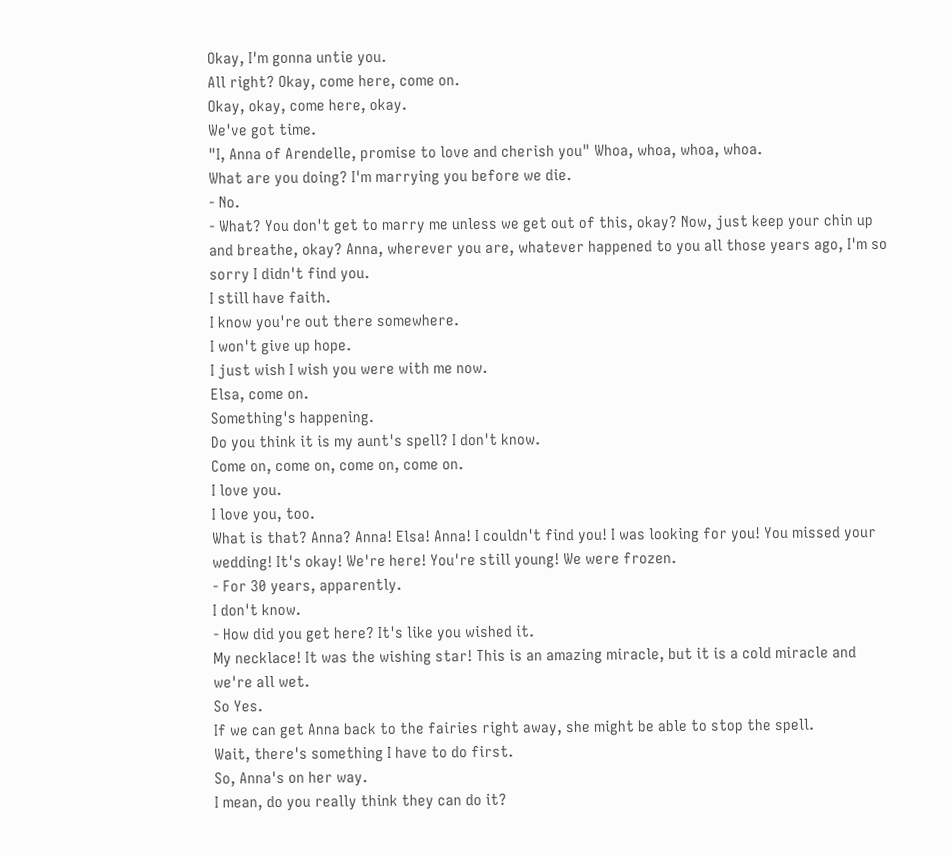Okay, I'm gonna untie you.
All right? Okay, come here, come on.
Okay, okay, come here, okay.
We've got time.
"I, Anna of Arendelle, promise to love and cherish you" Whoa, whoa, whoa, whoa.
What are you doing? I'm marrying you before we die.
- No.
- What? You don't get to marry me unless we get out of this, okay? Now, just keep your chin up and breathe, okay? Anna, wherever you are, whatever happened to you all those years ago, I'm so sorry I didn't find you.
I still have faith.
I know you're out there somewhere.
I won't give up hope.
I just wish I wish you were with me now.
Elsa, come on.
Something's happening.
Do you think it is my aunt's spell? I don't know.
Come on, come on, come on, come on.
I love you.
I love you, too.
What is that? Anna? Anna! Elsa! Anna! I couldn't find you! I was looking for you! You missed your wedding! It's okay! We're here! You're still young! We were frozen.
- For 30 years, apparently.
I don't know.
- How did you get here? It's like you wished it.
My necklace! It was the wishing star! This is an amazing miracle, but it is a cold miracle and we're all wet.
So Yes.
If we can get Anna back to the fairies right away, she might be able to stop the spell.
Wait, there's something I have to do first.
So, Anna's on her way.
I mean, do you really think they can do it?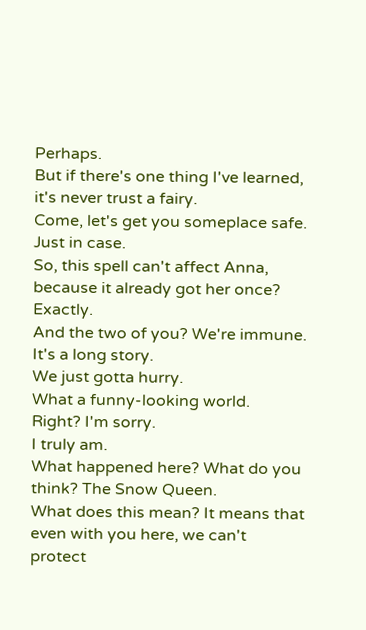Perhaps.
But if there's one thing I've learned, it's never trust a fairy.
Come, let's get you someplace safe.
Just in case.
So, this spell can't affect Anna, because it already got her once? Exactly.
And the two of you? We're immune.
It's a long story.
We just gotta hurry.
What a funny-looking world.
Right? I'm sorry.
I truly am.
What happened here? What do you think? The Snow Queen.
What does this mean? It means that even with you here, we can't protect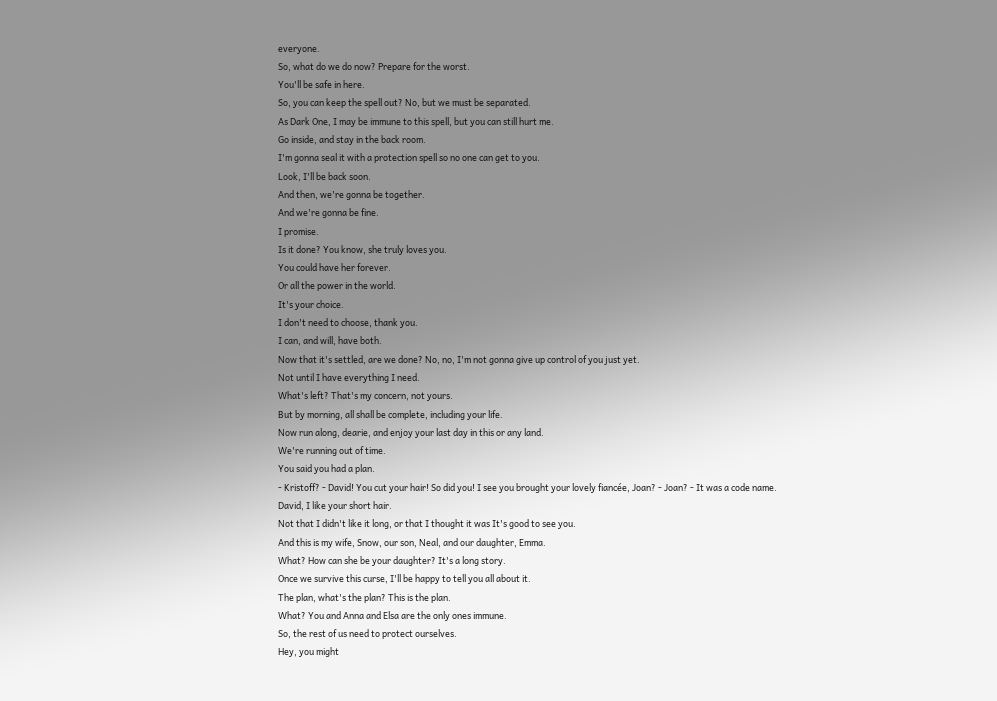everyone.
So, what do we do now? Prepare for the worst.
You'll be safe in here.
So, you can keep the spell out? No, but we must be separated.
As Dark One, I may be immune to this spell, but you can still hurt me.
Go inside, and stay in the back room.
I'm gonna seal it with a protection spell so no one can get to you.
Look, I'll be back soon.
And then, we're gonna be together.
And we're gonna be fine.
I promise.
Is it done? You know, she truly loves you.
You could have her forever.
Or all the power in the world.
It's your choice.
I don't need to choose, thank you.
I can, and will, have both.
Now that it's settled, are we done? No, no, I'm not gonna give up control of you just yet.
Not until I have everything I need.
What's left? That's my concern, not yours.
But by morning, all shall be complete, including your life.
Now run along, dearie, and enjoy your last day in this or any land.
We're running out of time.
You said you had a plan.
- Kristoff? - David! You cut your hair! So did you! I see you brought your lovely fiancée, Joan? - Joan? - It was a code name.
David, I like your short hair.
Not that I didn't like it long, or that I thought it was It's good to see you.
And this is my wife, Snow, our son, Neal, and our daughter, Emma.
What? How can she be your daughter? It's a long story.
Once we survive this curse, I'll be happy to tell you all about it.
The plan, what's the plan? This is the plan.
What? You and Anna and Elsa are the only ones immune.
So, the rest of us need to protect ourselves.
Hey, you might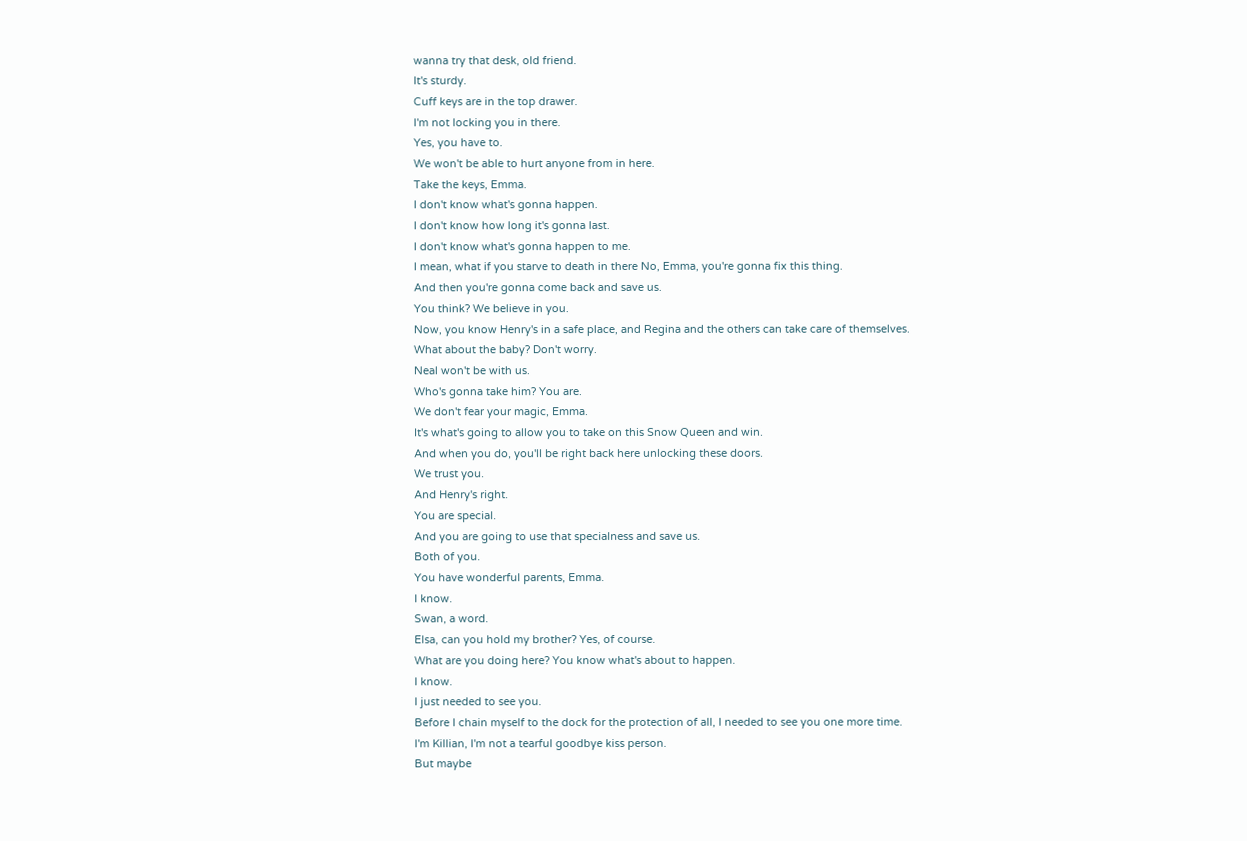wanna try that desk, old friend.
It's sturdy.
Cuff keys are in the top drawer.
I'm not locking you in there.
Yes, you have to.
We won't be able to hurt anyone from in here.
Take the keys, Emma.
I don't know what's gonna happen.
I don't know how long it's gonna last.
I don't know what's gonna happen to me.
I mean, what if you starve to death in there No, Emma, you're gonna fix this thing.
And then you're gonna come back and save us.
You think? We believe in you.
Now, you know Henry's in a safe place, and Regina and the others can take care of themselves.
What about the baby? Don't worry.
Neal won't be with us.
Who's gonna take him? You are.
We don't fear your magic, Emma.
It's what's going to allow you to take on this Snow Queen and win.
And when you do, you'll be right back here unlocking these doors.
We trust you.
And Henry's right.
You are special.
And you are going to use that specialness and save us.
Both of you.
You have wonderful parents, Emma.
I know.
Swan, a word.
Elsa, can you hold my brother? Yes, of course.
What are you doing here? You know what's about to happen.
I know.
I just needed to see you.
Before I chain myself to the dock for the protection of all, I needed to see you one more time.
I'm Killian, I'm not a tearful goodbye kiss person.
But maybe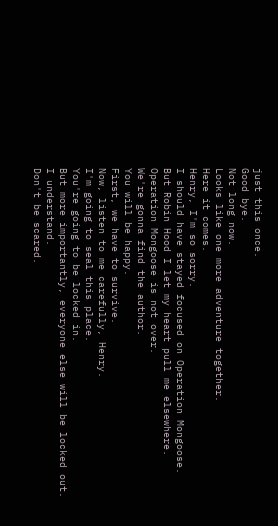just this once.
Good bye.
Not long now.
Looks like one more adventure together.
Here it comes.
Henry, I'm so sorry.
I should have stayed focused on Operation Mongoose.
But Robin Hood I let my heart pull me elsewhere.
Operation Mongoose is not over.
We're gonna find the author.
You will be happy.
First, we have to survive.
Now, listen to me carefully, Henry.
I'm going to seal this place.
You're going to be locked in.
But more importantly, everyone else will be locked out.
I understand.
Don't be scared.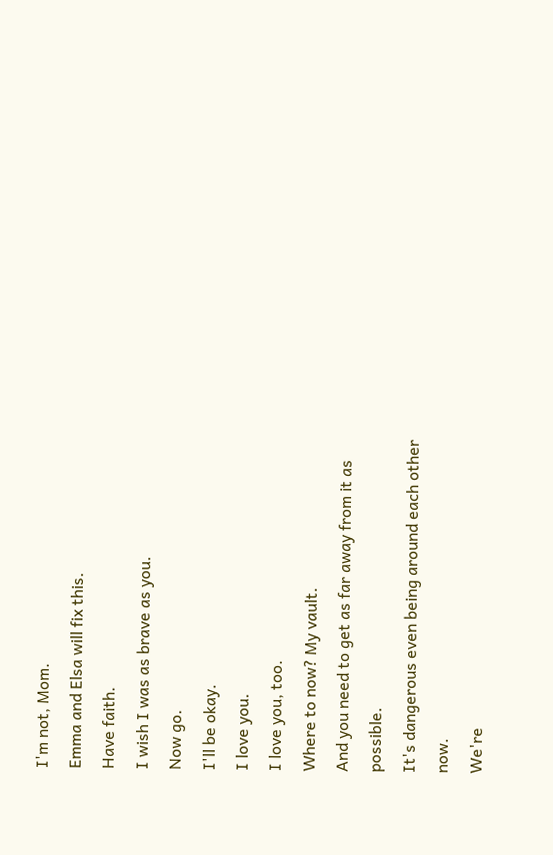I'm not, Mom.
Emma and Elsa will fix this.
Have faith.
I wish I was as brave as you.
Now go.
I'll be okay.
I love you.
I love you, too.
Where to now? My vault.
And you need to get as far away from it as possible.
It's dangerous even being around each other now.
We're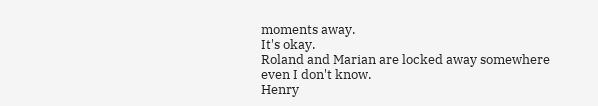moments away.
It's okay.
Roland and Marian are locked away somewhere even I don't know.
Henry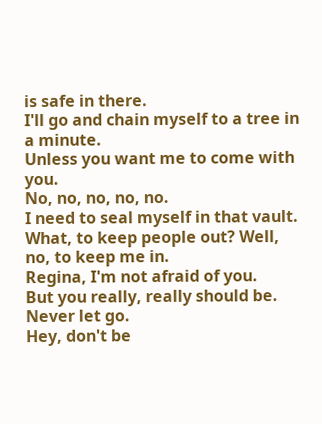is safe in there.
I'll go and chain myself to a tree in a minute.
Unless you want me to come with you.
No, no, no, no, no.
I need to seal myself in that vault.
What, to keep people out? Well, no, to keep me in.
Regina, I'm not afraid of you.
But you really, really should be.
Never let go.
Hey, don't be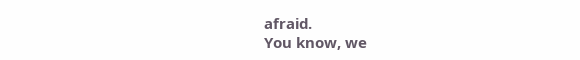afraid.
You know, we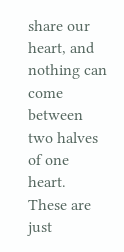share our heart, and nothing can come between two halves of one heart.
These are just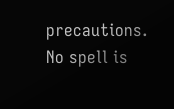precautions.
No spell is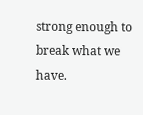strong enough to break what we have.